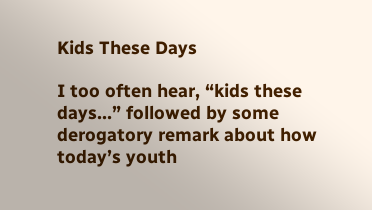Kids These Days

I too often hear, “kids these days…” followed by some derogatory remark about how today’s youth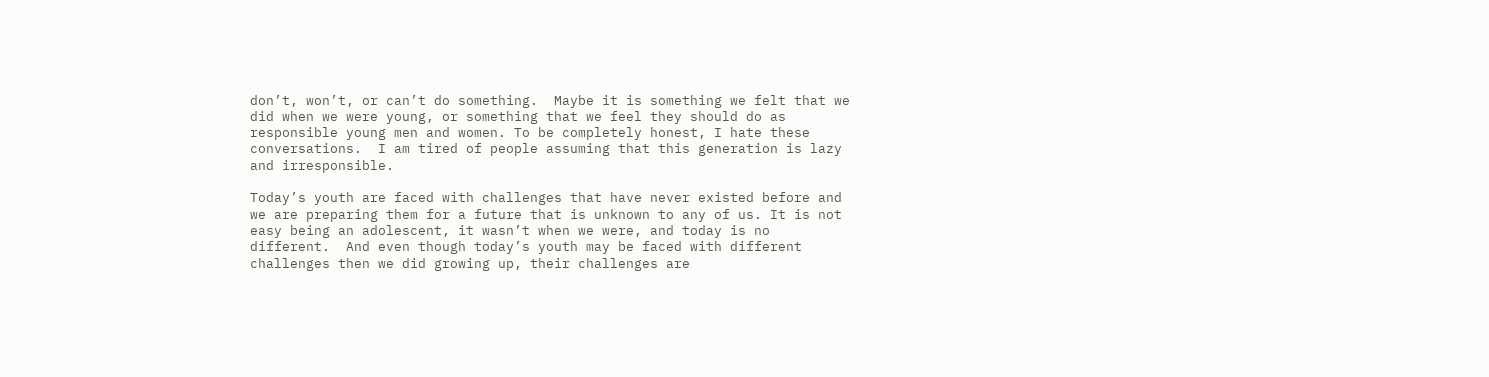don’t, won’t, or can’t do something.  Maybe it is something we felt that we did when we were young, or something that we feel they should do as responsible young men and women. To be completely honest, I hate these conversations.  I am tired of people assuming that this generation is lazy and irresponsible.

Today’s youth are faced with challenges that have never existed before and we are preparing them for a future that is unknown to any of us. It is not easy being an adolescent, it wasn’t when we were, and today is no different.  And even though today’s youth may be faced with different challenges then we did growing up, their challenges are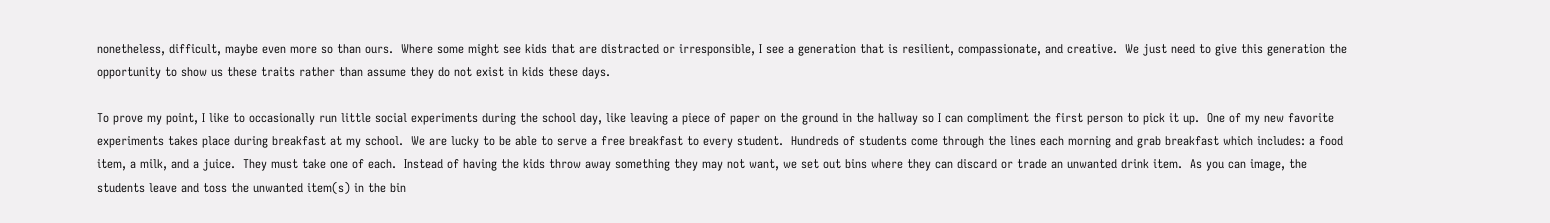nonetheless, difficult, maybe even more so than ours.  Where some might see kids that are distracted or irresponsible, I see a generation that is resilient, compassionate, and creative.  We just need to give this generation the opportunity to show us these traits rather than assume they do not exist in kids these days.

To prove my point, I like to occasionally run little social experiments during the school day, like leaving a piece of paper on the ground in the hallway so I can compliment the first person to pick it up.  One of my new favorite experiments takes place during breakfast at my school.  We are lucky to be able to serve a free breakfast to every student.  Hundreds of students come through the lines each morning and grab breakfast which includes: a food item, a milk, and a juice.  They must take one of each.  Instead of having the kids throw away something they may not want, we set out bins where they can discard or trade an unwanted drink item.  As you can image, the students leave and toss the unwanted item(s) in the bin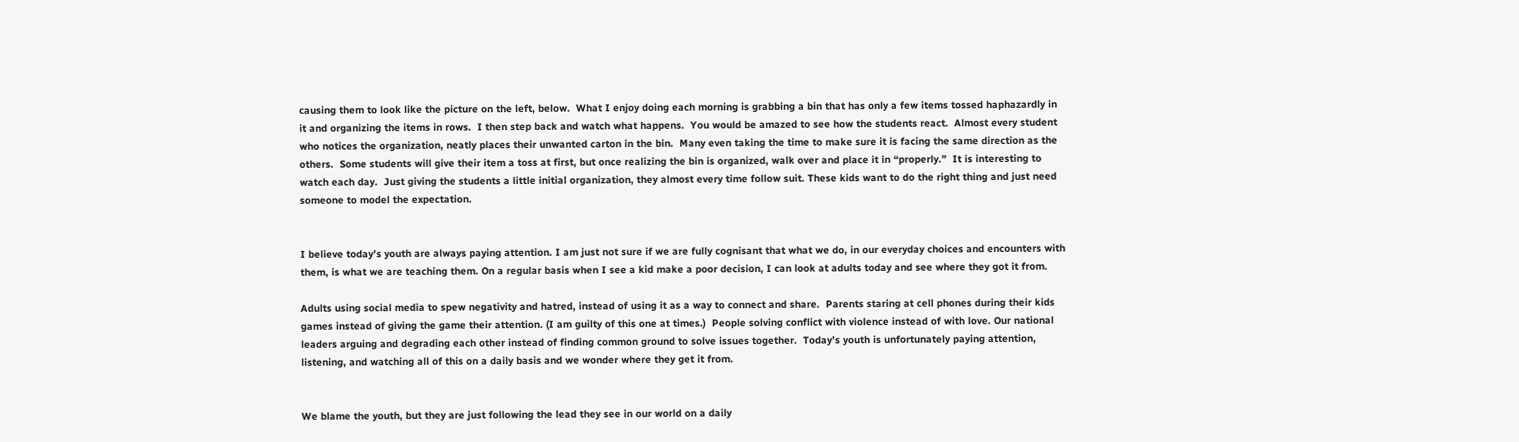causing them to look like the picture on the left, below.  What I enjoy doing each morning is grabbing a bin that has only a few items tossed haphazardly in it and organizing the items in rows.  I then step back and watch what happens.  You would be amazed to see how the students react.  Almost every student who notices the organization, neatly places their unwanted carton in the bin.  Many even taking the time to make sure it is facing the same direction as the others.  Some students will give their item a toss at first, but once realizing the bin is organized, walk over and place it in “properly.”  It is interesting to watch each day.  Just giving the students a little initial organization, they almost every time follow suit. These kids want to do the right thing and just need someone to model the expectation.


I believe today’s youth are always paying attention. I am just not sure if we are fully cognisant that what we do, in our everyday choices and encounters with them, is what we are teaching them. On a regular basis when I see a kid make a poor decision, I can look at adults today and see where they got it from.

Adults using social media to spew negativity and hatred, instead of using it as a way to connect and share.  Parents staring at cell phones during their kids games instead of giving the game their attention. (I am guilty of this one at times.)  People solving conflict with violence instead of with love. Our national leaders arguing and degrading each other instead of finding common ground to solve issues together.  Today’s youth is unfortunately paying attention, listening, and watching all of this on a daily basis and we wonder where they get it from.


We blame the youth, but they are just following the lead they see in our world on a daily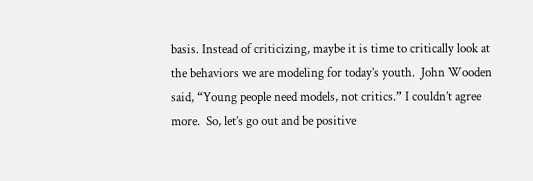basis. Instead of criticizing, maybe it is time to critically look at the behaviors we are modeling for today’s youth.  John Wooden said, “Young people need models, not critics.” I couldn’t agree more.  So, let’s go out and be positive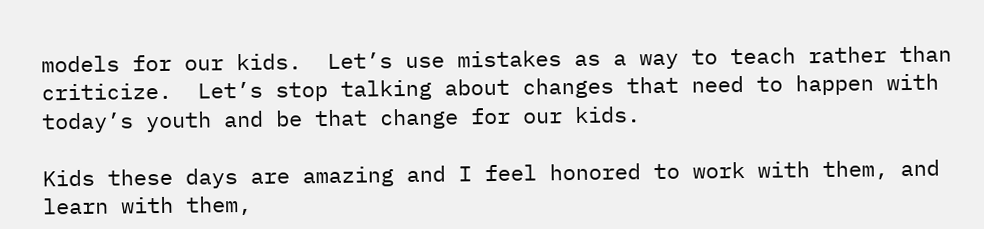models for our kids.  Let’s use mistakes as a way to teach rather than criticize.  Let’s stop talking about changes that need to happen with today’s youth and be that change for our kids.

Kids these days are amazing and I feel honored to work with them, and learn with them,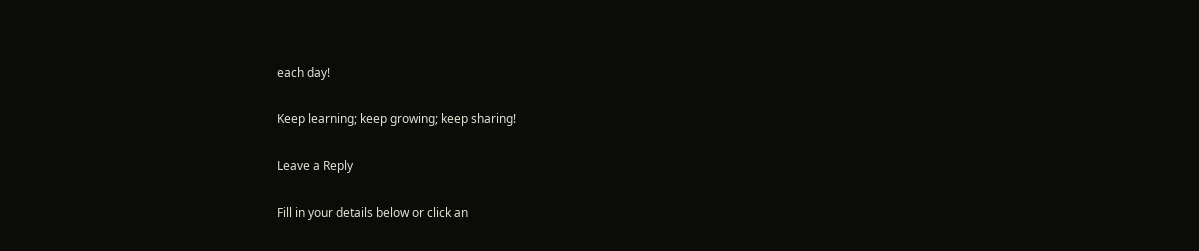each day!

Keep learning; keep growing; keep sharing!

Leave a Reply

Fill in your details below or click an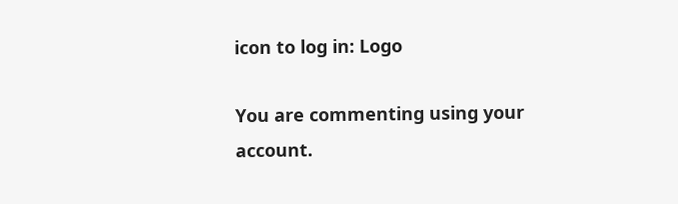icon to log in: Logo

You are commenting using your account.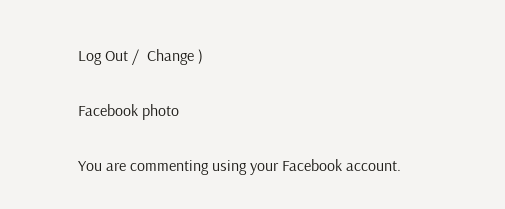Log Out /  Change )

Facebook photo

You are commenting using your Facebook account.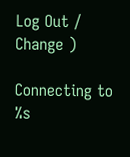Log Out /  Change )

Connecting to %s